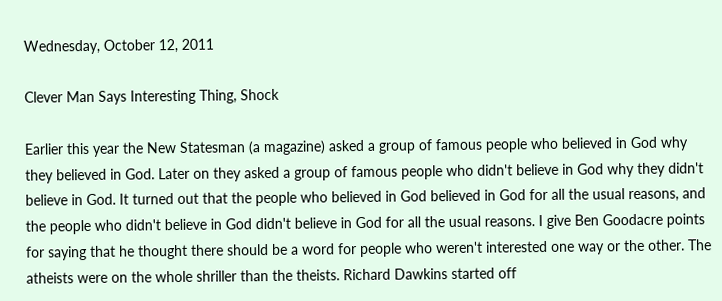Wednesday, October 12, 2011

Clever Man Says Interesting Thing, Shock

Earlier this year the New Statesman (a magazine) asked a group of famous people who believed in God why they believed in God. Later on they asked a group of famous people who didn't believe in God why they didn't believe in God. It turned out that the people who believed in God believed in God for all the usual reasons, and the people who didn't believe in God didn't believe in God for all the usual reasons. I give Ben Goodacre points for saying that he thought there should be a word for people who weren't interested one way or the other. The atheists were on the whole shriller than the theists. Richard Dawkins started off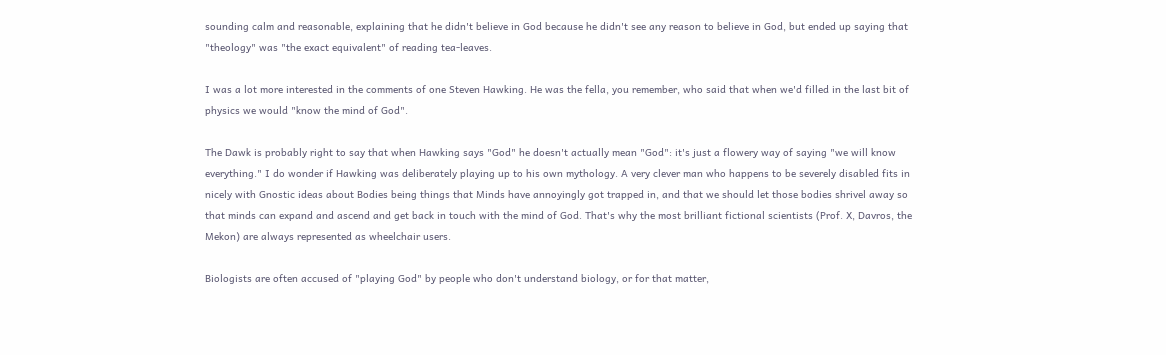sounding calm and reasonable, explaining that he didn't believe in God because he didn't see any reason to believe in God, but ended up saying that "theology" was "the exact equivalent" of reading tea-leaves.

I was a lot more interested in the comments of one Steven Hawking. He was the fella, you remember, who said that when we'd filled in the last bit of physics we would "know the mind of God".

The Dawk is probably right to say that when Hawking says "God" he doesn't actually mean "God": it's just a flowery way of saying "we will know everything." I do wonder if Hawking was deliberately playing up to his own mythology. A very clever man who happens to be severely disabled fits in nicely with Gnostic ideas about Bodies being things that Minds have annoyingly got trapped in, and that we should let those bodies shrivel away so that minds can expand and ascend and get back in touch with the mind of God. That's why the most brilliant fictional scientists (Prof. X, Davros, the Mekon) are always represented as wheelchair users.

Biologists are often accused of "playing God" by people who don't understand biology, or for that matter,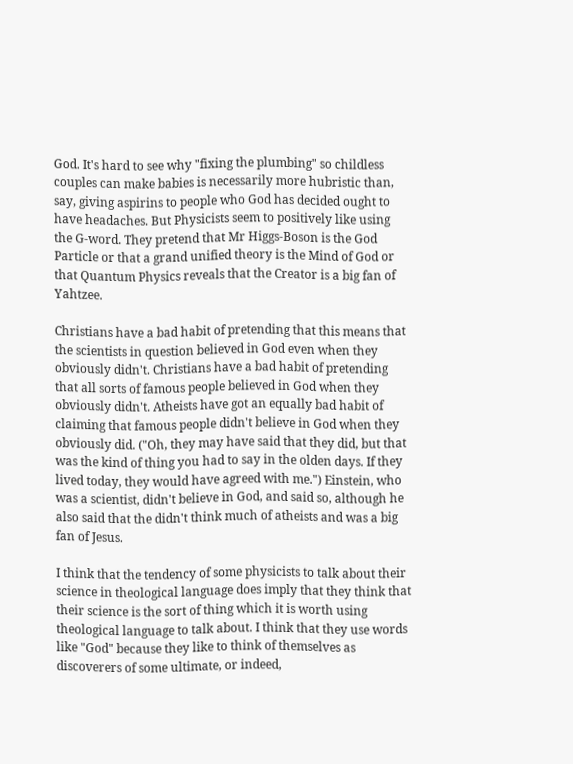God. It's hard to see why "fixing the plumbing" so childless couples can make babies is necessarily more hubristic than, say, giving aspirins to people who God has decided ought to have headaches. But Physicists seem to positively like using the G-word. They pretend that Mr Higgs-Boson is the God Particle or that a grand unified theory is the Mind of God or that Quantum Physics reveals that the Creator is a big fan of Yahtzee.

Christians have a bad habit of pretending that this means that the scientists in question believed in God even when they obviously didn't. Christians have a bad habit of pretending that all sorts of famous people believed in God when they obviously didn't. Atheists have got an equally bad habit of claiming that famous people didn't believe in God when they obviously did. ("Oh, they may have said that they did, but that was the kind of thing you had to say in the olden days. If they lived today, they would have agreed with me.") Einstein, who was a scientist, didn't believe in God, and said so, although he also said that the didn't think much of atheists and was a big fan of Jesus.

I think that the tendency of some physicists to talk about their science in theological language does imply that they think that their science is the sort of thing which it is worth using theological language to talk about. I think that they use words like "God" because they like to think of themselves as discoverers of some ultimate, or indeed,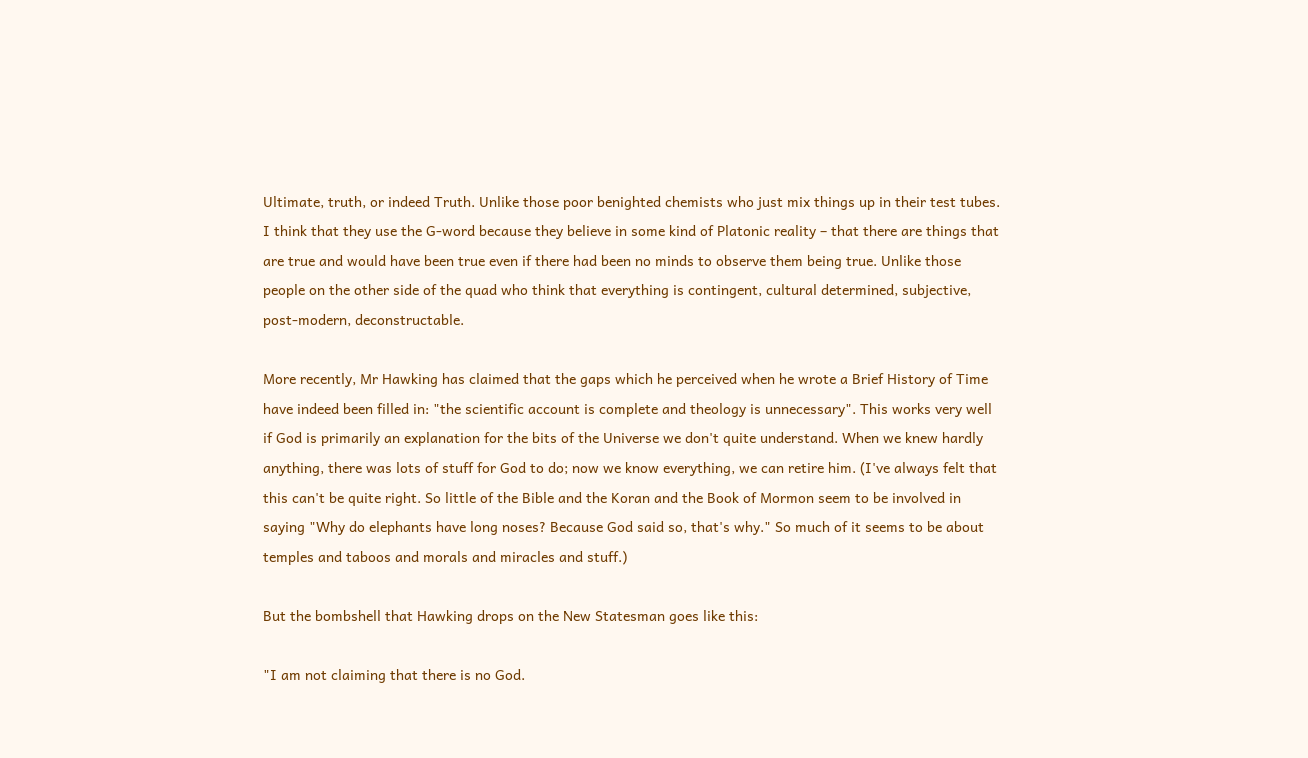Ultimate, truth, or indeed Truth. Unlike those poor benighted chemists who just mix things up in their test tubes. I think that they use the G-word because they believe in some kind of Platonic reality – that there are things that are true and would have been true even if there had been no minds to observe them being true. Unlike those people on the other side of the quad who think that everything is contingent, cultural determined, subjective, post-modern, deconstructable.

More recently, Mr Hawking has claimed that the gaps which he perceived when he wrote a Brief History of Time have indeed been filled in: "the scientific account is complete and theology is unnecessary". This works very well if God is primarily an explanation for the bits of the Universe we don't quite understand. When we knew hardly anything, there was lots of stuff for God to do; now we know everything, we can retire him. (I've always felt that this can't be quite right. So little of the Bible and the Koran and the Book of Mormon seem to be involved in saying "Why do elephants have long noses? Because God said so, that's why." So much of it seems to be about temples and taboos and morals and miracles and stuff.)

But the bombshell that Hawking drops on the New Statesman goes like this:

"I am not claiming that there is no God.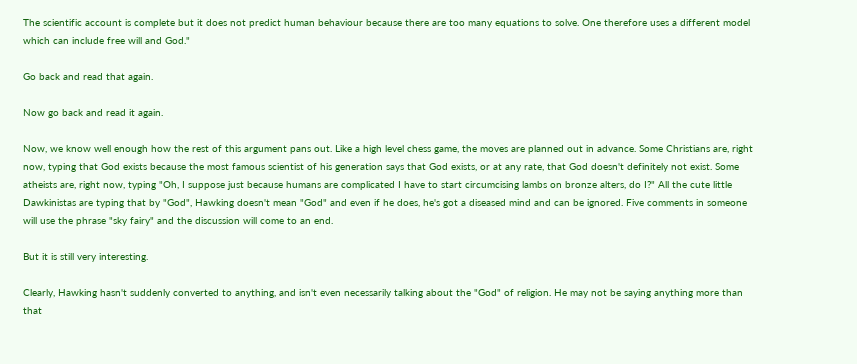The scientific account is complete but it does not predict human behaviour because there are too many equations to solve. One therefore uses a different model which can include free will and God."

Go back and read that again.

Now go back and read it again.

Now, we know well enough how the rest of this argument pans out. Like a high level chess game, the moves are planned out in advance. Some Christians are, right now, typing that God exists because the most famous scientist of his generation says that God exists, or at any rate, that God doesn't definitely not exist. Some atheists are, right now, typing "Oh, I suppose just because humans are complicated I have to start circumcising lambs on bronze alters, do I?" All the cute little Dawkinistas are typing that by "God", Hawking doesn't mean "God" and even if he does, he's got a diseased mind and can be ignored. Five comments in someone will use the phrase "sky fairy" and the discussion will come to an end.

But it is still very interesting.

Clearly, Hawking hasn't suddenly converted to anything, and isn't even necessarily talking about the "God" of religion. He may not be saying anything more than that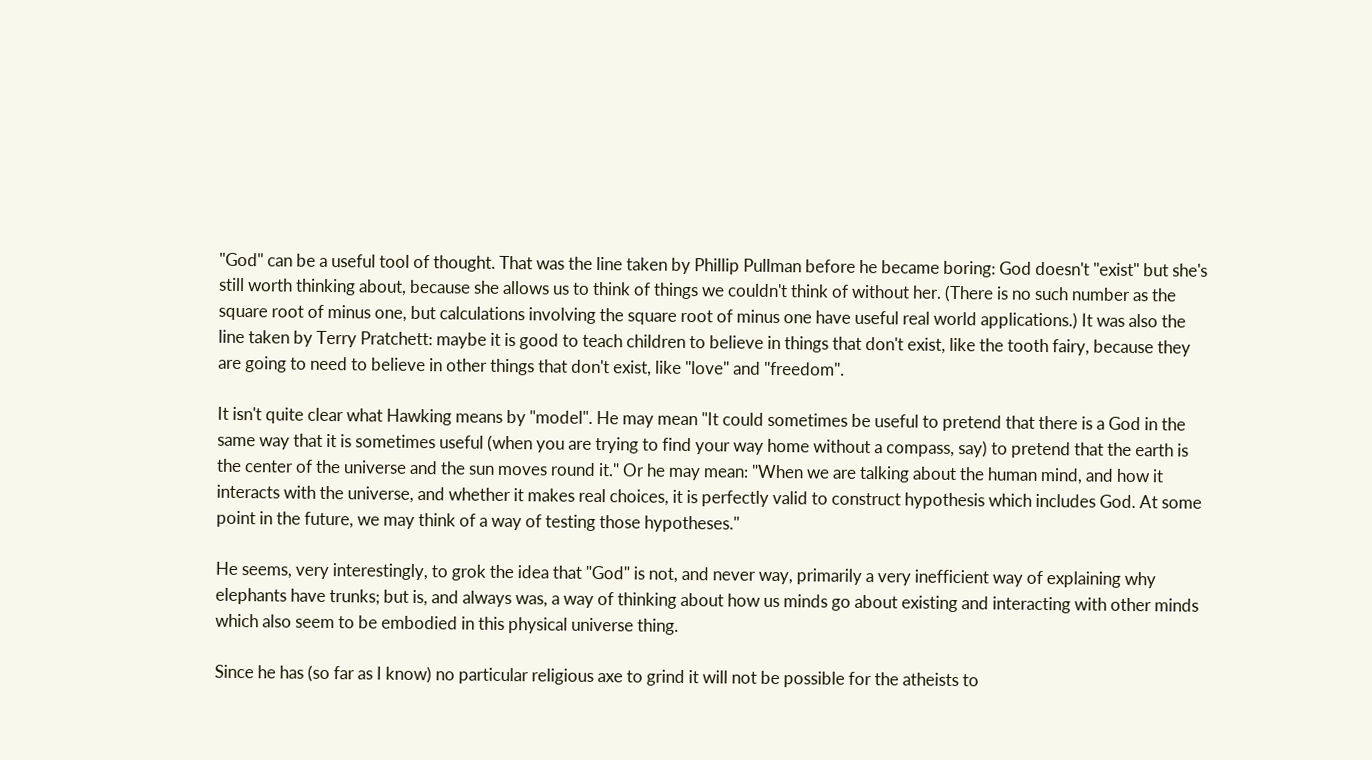"God" can be a useful tool of thought. That was the line taken by Phillip Pullman before he became boring: God doesn't "exist" but she's still worth thinking about, because she allows us to think of things we couldn't think of without her. (There is no such number as the square root of minus one, but calculations involving the square root of minus one have useful real world applications.) It was also the line taken by Terry Pratchett: maybe it is good to teach children to believe in things that don't exist, like the tooth fairy, because they are going to need to believe in other things that don't exist, like "love" and "freedom".

It isn't quite clear what Hawking means by "model". He may mean "It could sometimes be useful to pretend that there is a God in the same way that it is sometimes useful (when you are trying to find your way home without a compass, say) to pretend that the earth is the center of the universe and the sun moves round it." Or he may mean: "When we are talking about the human mind, and how it interacts with the universe, and whether it makes real choices, it is perfectly valid to construct hypothesis which includes God. At some point in the future, we may think of a way of testing those hypotheses."

He seems, very interestingly, to grok the idea that "God" is not, and never way, primarily a very inefficient way of explaining why elephants have trunks; but is, and always was, a way of thinking about how us minds go about existing and interacting with other minds which also seem to be embodied in this physical universe thing.

Since he has (so far as I know) no particular religious axe to grind it will not be possible for the atheists to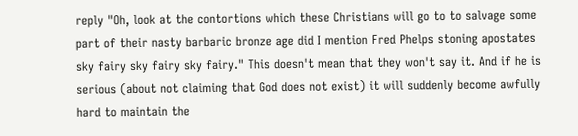reply "Oh, look at the contortions which these Christians will go to to salvage some part of their nasty barbaric bronze age did I mention Fred Phelps stoning apostates sky fairy sky fairy sky fairy." This doesn't mean that they won't say it. And if he is serious (about not claiming that God does not exist) it will suddenly become awfully hard to maintain the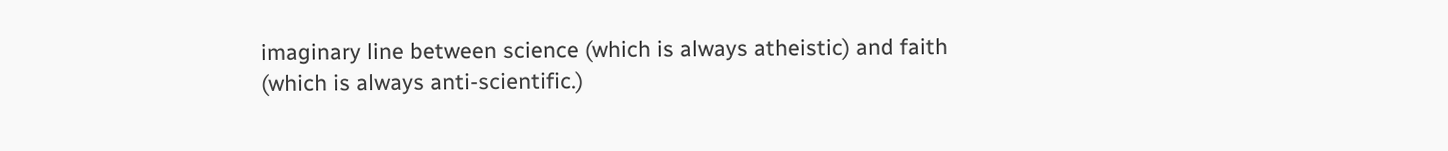imaginary line between science (which is always atheistic) and faith (which is always anti-scientific.)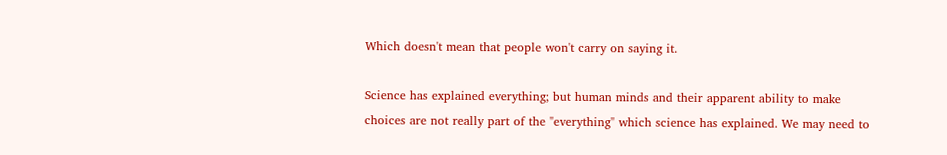Which doesn't mean that people won't carry on saying it.

Science has explained everything; but human minds and their apparent ability to make choices are not really part of the "everything" which science has explained. We may need to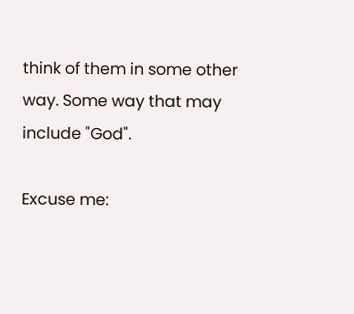think of them in some other way. Some way that may include "God".

Excuse me: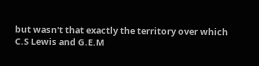but wasn't that exactly the territory over which C.S Lewis and G.E.M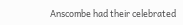Anscombe had their celebrated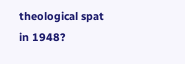theological spat in 1948?